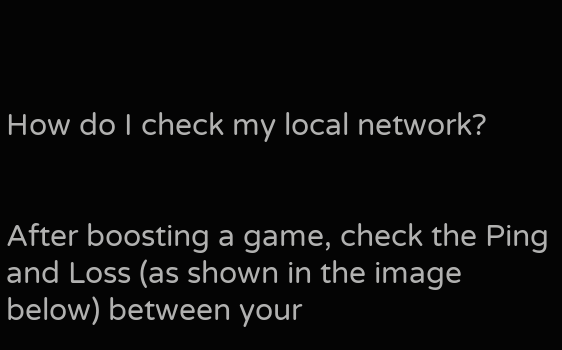How do I check my local network?


After boosting a game, check the Ping and Loss (as shown in the image below) between your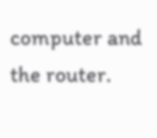computer and the router.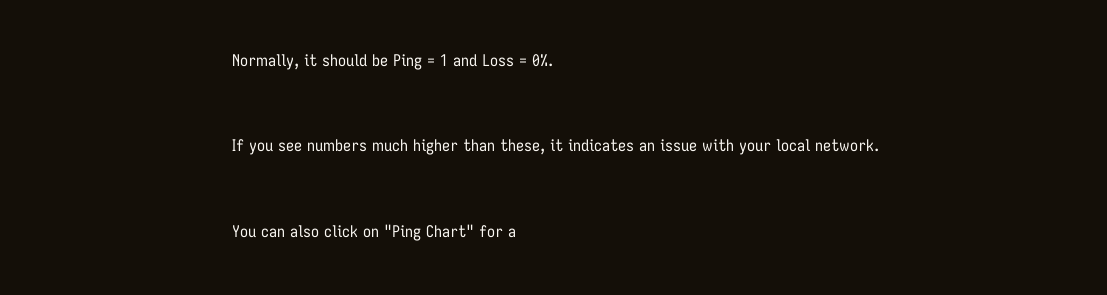Normally, it should be Ping = 1 and Loss = 0%.


If you see numbers much higher than these, it indicates an issue with your local network.


You can also click on "Ping Chart" for a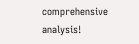comprehensive analysis!